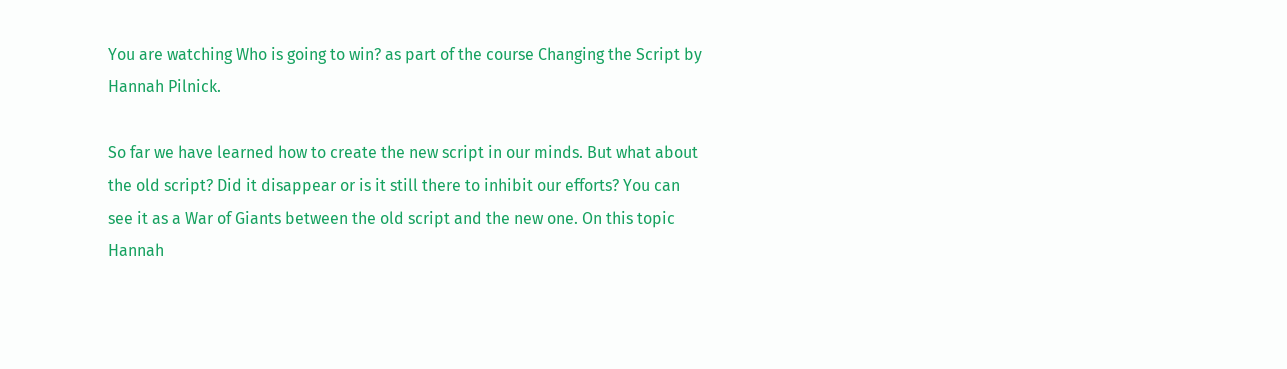You are watching Who is going to win? as part of the course Changing the Script by Hannah Pilnick.

So far we have learned how to create the new script in our minds. But what about the old script? Did it disappear or is it still there to inhibit our efforts? You can see it as a War of Giants between the old script and the new one. On this topic Hannah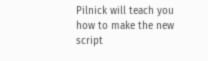Pilnick will teach you how to make the new script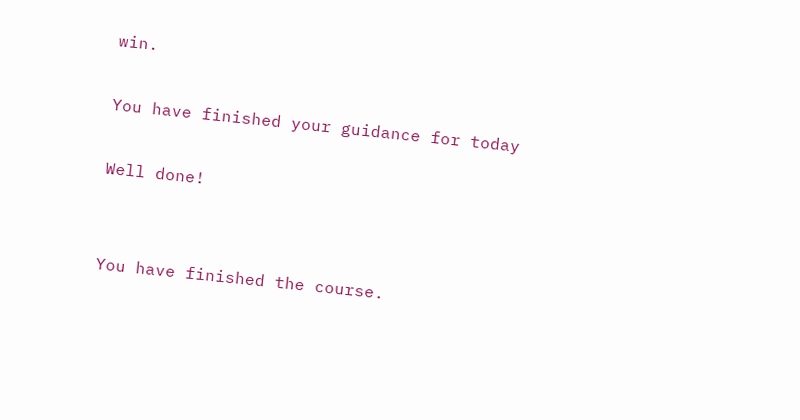win.

You have finished your guidance for today

Well done!


You have finished the course.